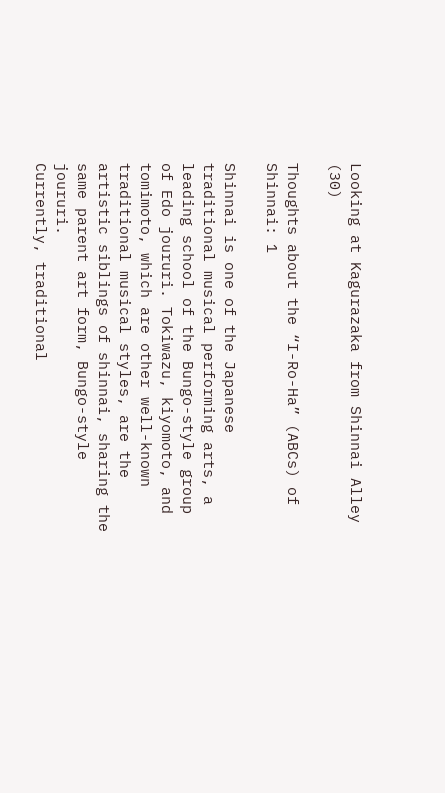Looking at Kagurazaka from Shinnai Alley (30)

Thoughts about the “I-Ro-Ha” (ABCs) of Shinnai: 1

Shinnai is one of the Japanese traditional musical performing arts, a leading school of the Bungo-style group of Edo joururi. Tokiwazu, kiyomoto, and tomimoto, which are other well-known traditional musical styles, are the artistic siblings of shinnai, sharing the same parent art form, Bungo-style joururi.
Currently, traditional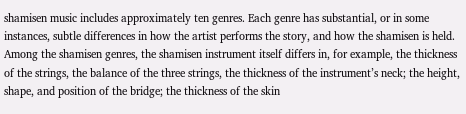shamisen music includes approximately ten genres. Each genre has substantial, or in some instances, subtle differences in how the artist performs the story, and how the shamisen is held. Among the shamisen genres, the shamisen instrument itself differs in, for example, the thickness of the strings, the balance of the three strings, the thickness of the instrument’s neck; the height, shape, and position of the bridge; the thickness of the skin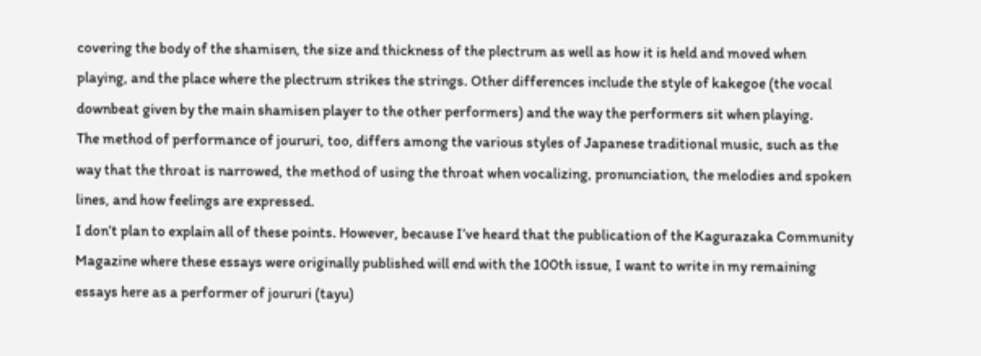covering the body of the shamisen, the size and thickness of the plectrum as well as how it is held and moved when playing, and the place where the plectrum strikes the strings. Other differences include the style of kakegoe (the vocal downbeat given by the main shamisen player to the other performers) and the way the performers sit when playing.
The method of performance of joururi, too, differs among the various styles of Japanese traditional music, such as the way that the throat is narrowed, the method of using the throat when vocalizing, pronunciation, the melodies and spoken lines, and how feelings are expressed.
I don’t plan to explain all of these points. However, because I’ve heard that the publication of the Kagurazaka Community Magazine where these essays were originally published will end with the 100th issue, I want to write in my remaining essays here as a performer of joururi (tayu)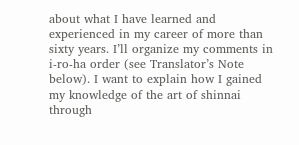about what I have learned and experienced in my career of more than sixty years. I’ll organize my comments in i-ro-ha order (see Translator’s Note below). I want to explain how I gained my knowledge of the art of shinnai through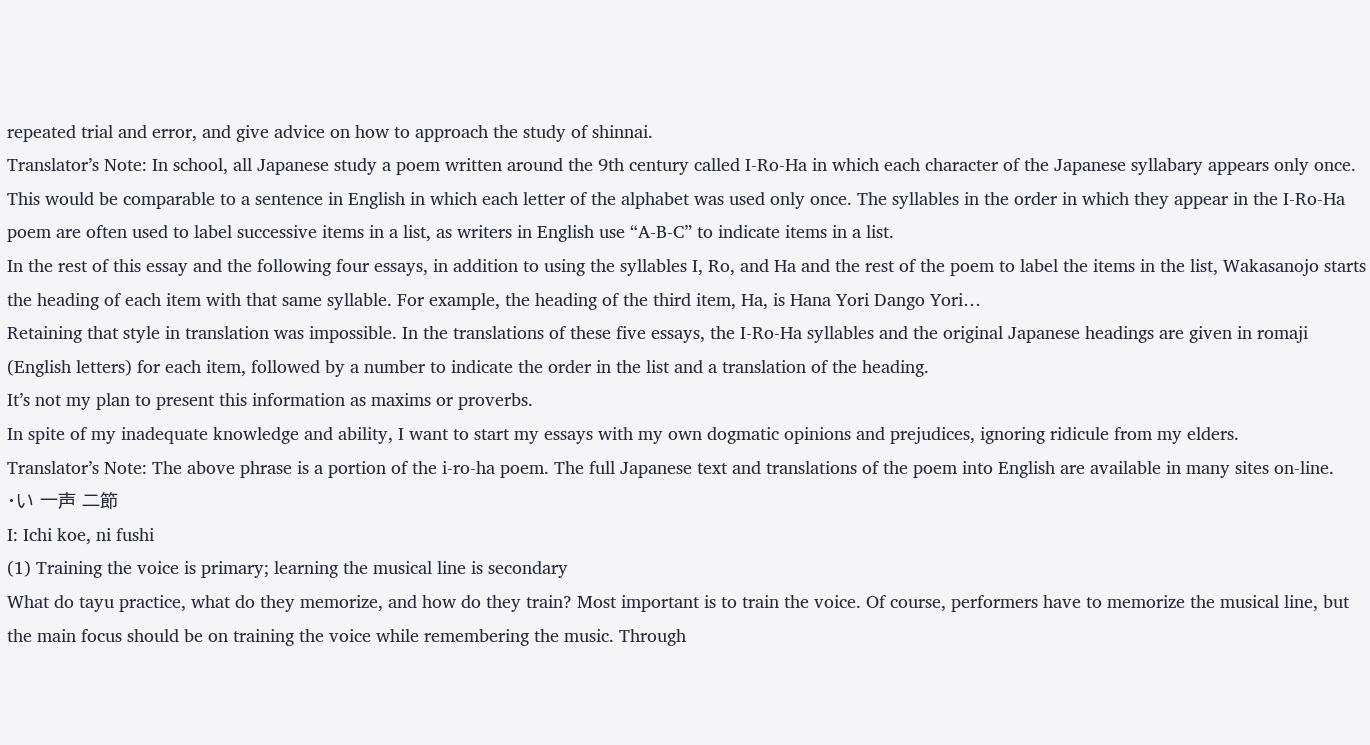repeated trial and error, and give advice on how to approach the study of shinnai.
Translator’s Note: In school, all Japanese study a poem written around the 9th century called I-Ro-Ha in which each character of the Japanese syllabary appears only once. This would be comparable to a sentence in English in which each letter of the alphabet was used only once. The syllables in the order in which they appear in the I-Ro-Ha poem are often used to label successive items in a list, as writers in English use “A-B-C” to indicate items in a list.
In the rest of this essay and the following four essays, in addition to using the syllables I, Ro, and Ha and the rest of the poem to label the items in the list, Wakasanojo starts the heading of each item with that same syllable. For example, the heading of the third item, Ha, is Hana Yori Dango Yori…
Retaining that style in translation was impossible. In the translations of these five essays, the I-Ro-Ha syllables and the original Japanese headings are given in romaji (English letters) for each item, followed by a number to indicate the order in the list and a translation of the heading.
It’s not my plan to present this information as maxims or proverbs.
In spite of my inadequate knowledge and ability, I want to start my essays with my own dogmatic opinions and prejudices, ignoring ridicule from my elders.
Translator’s Note: The above phrase is a portion of the i-ro-ha poem. The full Japanese text and translations of the poem into English are available in many sites on-line.
・い 一声 二節
I: Ichi koe, ni fushi
(1) Training the voice is primary; learning the musical line is secondary
What do tayu practice, what do they memorize, and how do they train? Most important is to train the voice. Of course, performers have to memorize the musical line, but the main focus should be on training the voice while remembering the music. Through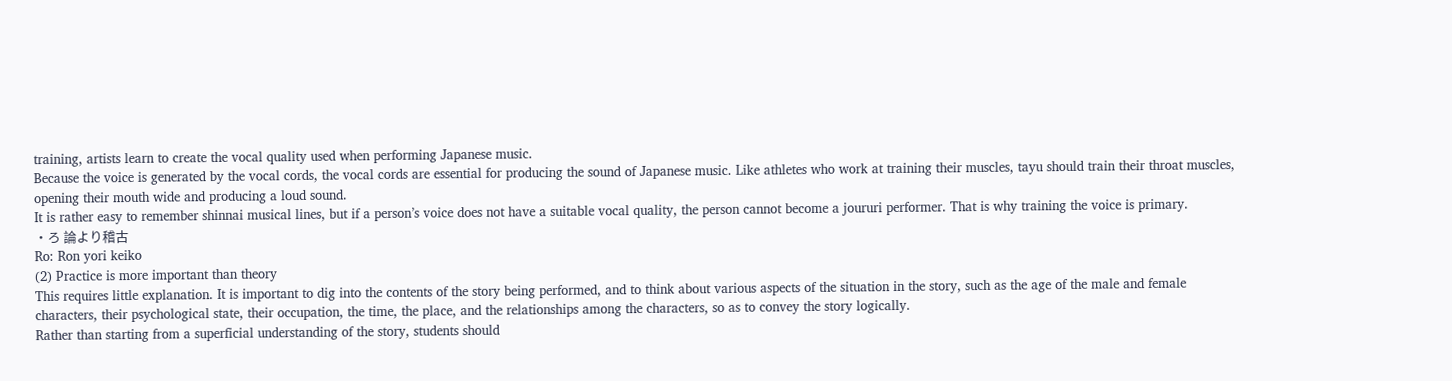training, artists learn to create the vocal quality used when performing Japanese music.
Because the voice is generated by the vocal cords, the vocal cords are essential for producing the sound of Japanese music. Like athletes who work at training their muscles, tayu should train their throat muscles, opening their mouth wide and producing a loud sound.
It is rather easy to remember shinnai musical lines, but if a person’s voice does not have a suitable vocal quality, the person cannot become a joururi performer. That is why training the voice is primary.
・ろ 論より稽古
Ro: Ron yori keiko
(2) Practice is more important than theory
This requires little explanation. It is important to dig into the contents of the story being performed, and to think about various aspects of the situation in the story, such as the age of the male and female characters, their psychological state, their occupation, the time, the place, and the relationships among the characters, so as to convey the story logically.
Rather than starting from a superficial understanding of the story, students should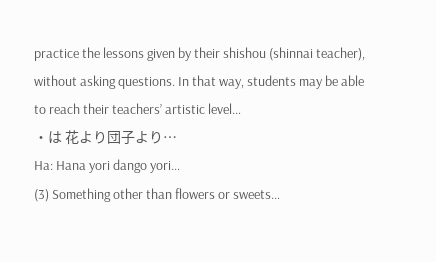practice the lessons given by their shishou (shinnai teacher), without asking questions. In that way, students may be able to reach their teachers’ artistic level…
・は 花より団子より…
Ha: Hana yori dango yori…
(3) Something other than flowers or sweets…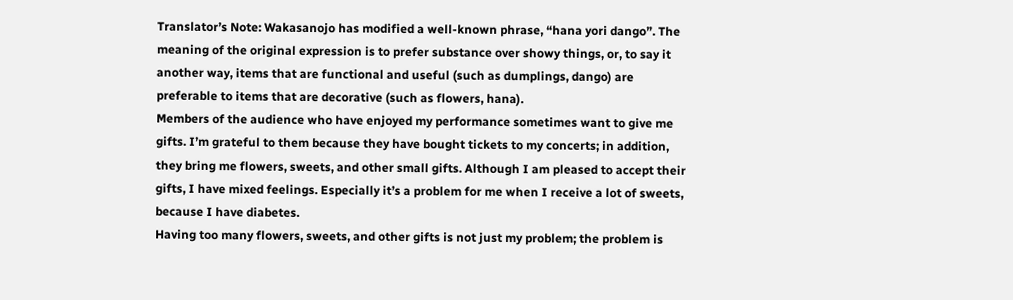Translator’s Note: Wakasanojo has modified a well-known phrase, “hana yori dango”. The meaning of the original expression is to prefer substance over showy things, or, to say it another way, items that are functional and useful (such as dumplings, dango) are preferable to items that are decorative (such as flowers, hana).
Members of the audience who have enjoyed my performance sometimes want to give me gifts. I’m grateful to them because they have bought tickets to my concerts; in addition, they bring me flowers, sweets, and other small gifts. Although I am pleased to accept their gifts, I have mixed feelings. Especially it’s a problem for me when I receive a lot of sweets, because I have diabetes.
Having too many flowers, sweets, and other gifts is not just my problem; the problem is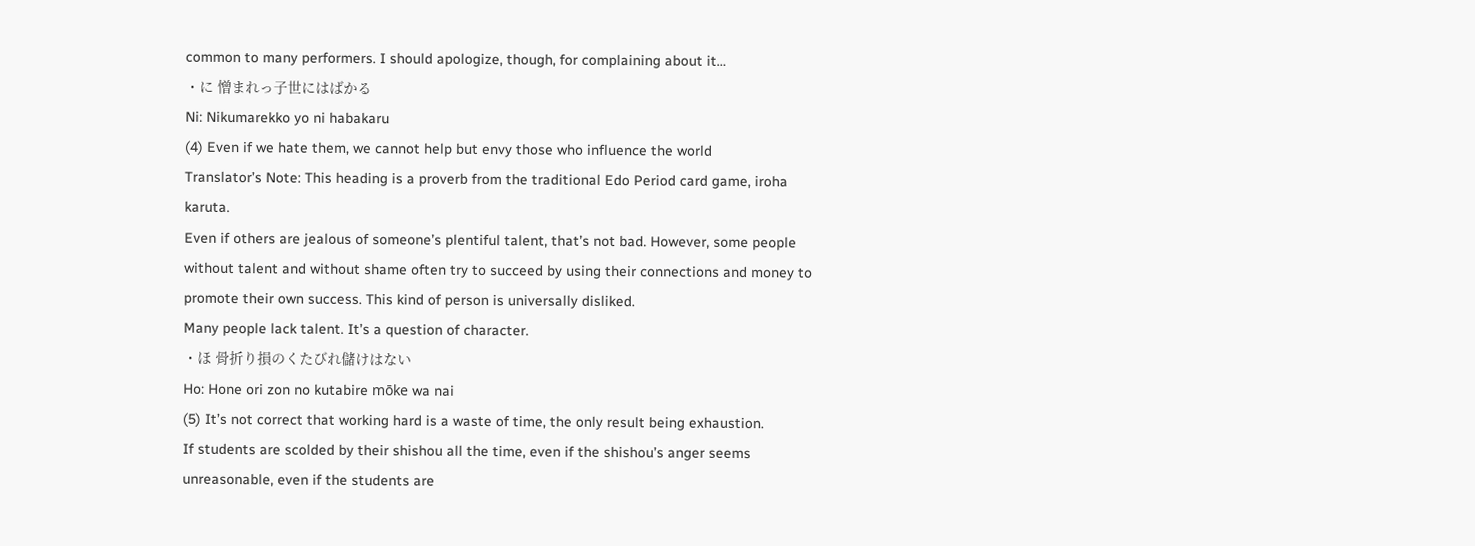common to many performers. I should apologize, though, for complaining about it…
・に 憎まれっ子世にはばかる
Ni: Nikumarekko yo ni habakaru
(4) Even if we hate them, we cannot help but envy those who influence the world
Translator’s Note: This heading is a proverb from the traditional Edo Period card game, iroha karuta.
Even if others are jealous of someone’s plentiful talent, that’s not bad. However, some people without talent and without shame often try to succeed by using their connections and money to promote their own success. This kind of person is universally disliked.
Many people lack talent. It’s a question of character.
・ほ 骨折り損のくたびれ儲けはない
Ho: Hone ori zon no kutabire mōke wa nai
(5) It’s not correct that working hard is a waste of time, the only result being exhaustion.
If students are scolded by their shishou all the time, even if the shishou’s anger seems unreasonable, even if the students are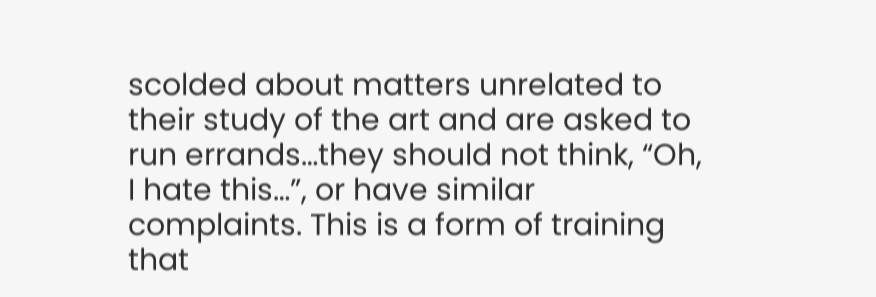scolded about matters unrelated to their study of the art and are asked to run errands…they should not think, “Oh, I hate this…”, or have similar complaints. This is a form of training that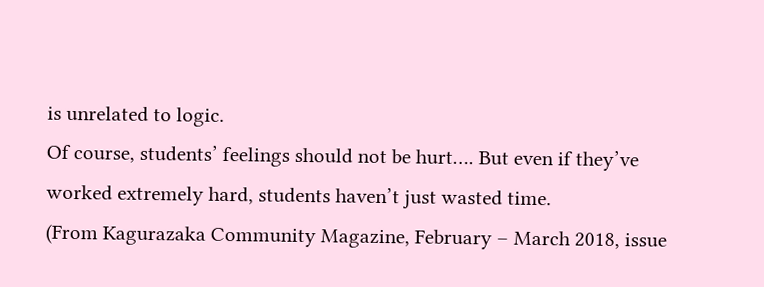is unrelated to logic.
Of course, students’ feelings should not be hurt…. But even if they’ve worked extremely hard, students haven’t just wasted time.
(From Kagurazaka Community Magazine, February – March 2018, issue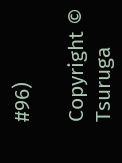#96)

Copyright © Tsuruga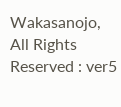Wakasanojo, All Rights Reserved : ver5